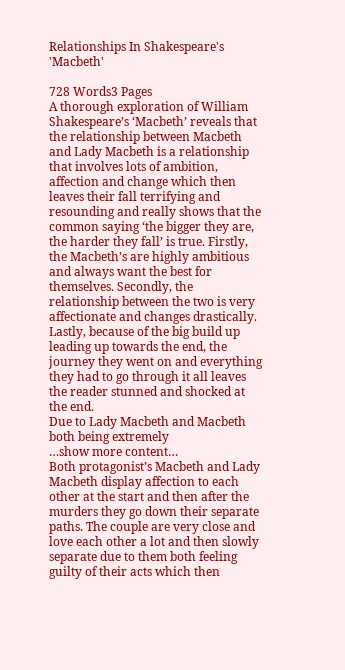Relationships In Shakespeare's 'Macbeth'

728 Words3 Pages
A thorough exploration of William Shakespeare’s ‘Macbeth’ reveals that the relationship between Macbeth and Lady Macbeth is a relationship that involves lots of ambition, affection and change which then leaves their fall terrifying and resounding and really shows that the common saying ‘the bigger they are, the harder they fall’ is true. Firstly, the Macbeth’s are highly ambitious and always want the best for themselves. Secondly, the relationship between the two is very affectionate and changes drastically. Lastly, because of the big build up leading up towards the end, the journey they went on and everything they had to go through it all leaves the reader stunned and shocked at the end.
Due to Lady Macbeth and Macbeth both being extremely
…show more content…
Both protagonist’s Macbeth and Lady Macbeth display affection to each other at the start and then after the murders they go down their separate paths. The couple are very close and love each other a lot and then slowly separate due to them both feeling guilty of their acts which then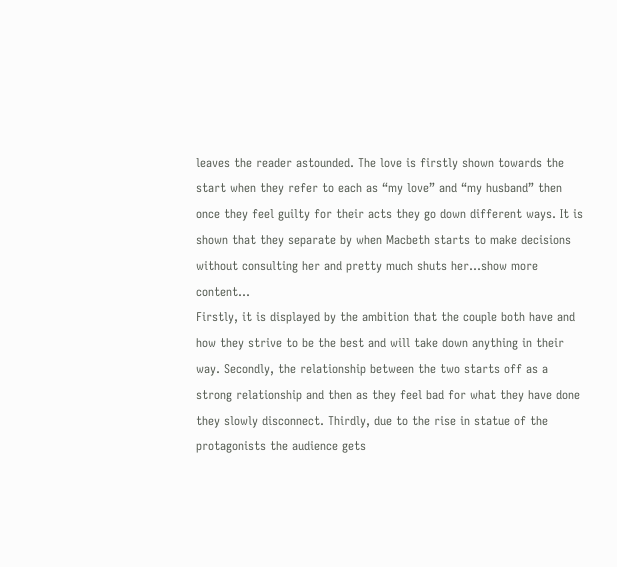leaves the reader astounded. The love is firstly shown towards the start when they refer to each as “my love” and “my husband” then once they feel guilty for their acts they go down different ways. It is shown that they separate by when Macbeth starts to make decisions without consulting her and pretty much shuts her…show more content…
Firstly, it is displayed by the ambition that the couple both have and how they strive to be the best and will take down anything in their way. Secondly, the relationship between the two starts off as a strong relationship and then as they feel bad for what they have done they slowly disconnect. Thirdly, due to the rise in statue of the protagonists the audience gets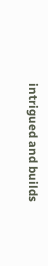intrigued and builds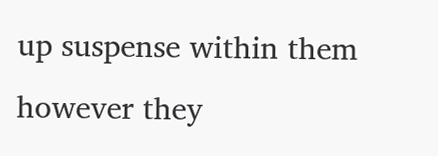up suspense within them however they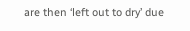are then ‘left out to dry’ due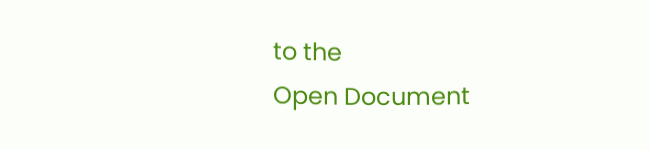to the
Open Document